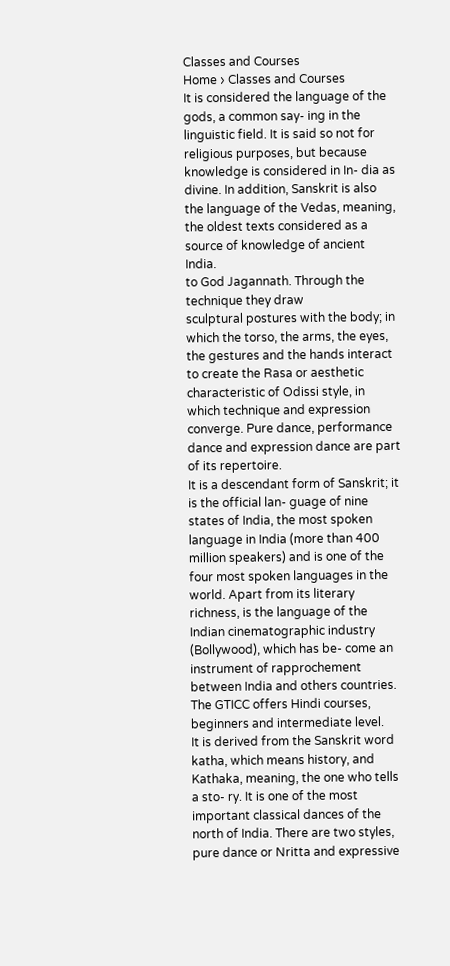Classes and Courses
Home › Classes and Courses
It is considered the language of the gods, a common say- ing in the linguistic field. It is said so not for religious purposes, but because knowledge is considered in In- dia as divine. In addition, Sanskrit is also the language of the Vedas, meaning, the oldest texts considered as a source of knowledge of ancient India.
to God Jagannath. Through the technique they draw
sculptural postures with the body; in which the torso, the arms, the eyes, the gestures and the hands interact to create the Rasa or aesthetic characteristic of Odissi style, in which technique and expression converge. Pure dance, performance dance and expression dance are part of its repertoire.
It is a descendant form of Sanskrit; it is the official lan- guage of nine states of India, the most spoken language in India (more than 400 million speakers) and is one of the four most spoken languages in the world. Apart from its literary richness, is the language of the Indian cinematographic industry (Bollywood), which has be- come an instrument of rapprochement between India and others countries. The GTICC offers Hindi courses, beginners and intermediate level.
It is derived from the Sanskrit word katha, which means history, and Kathaka, meaning, the one who tells a sto- ry. It is one of the most important classical dances of the north of India. There are two styles, pure dance or Nritta and expressive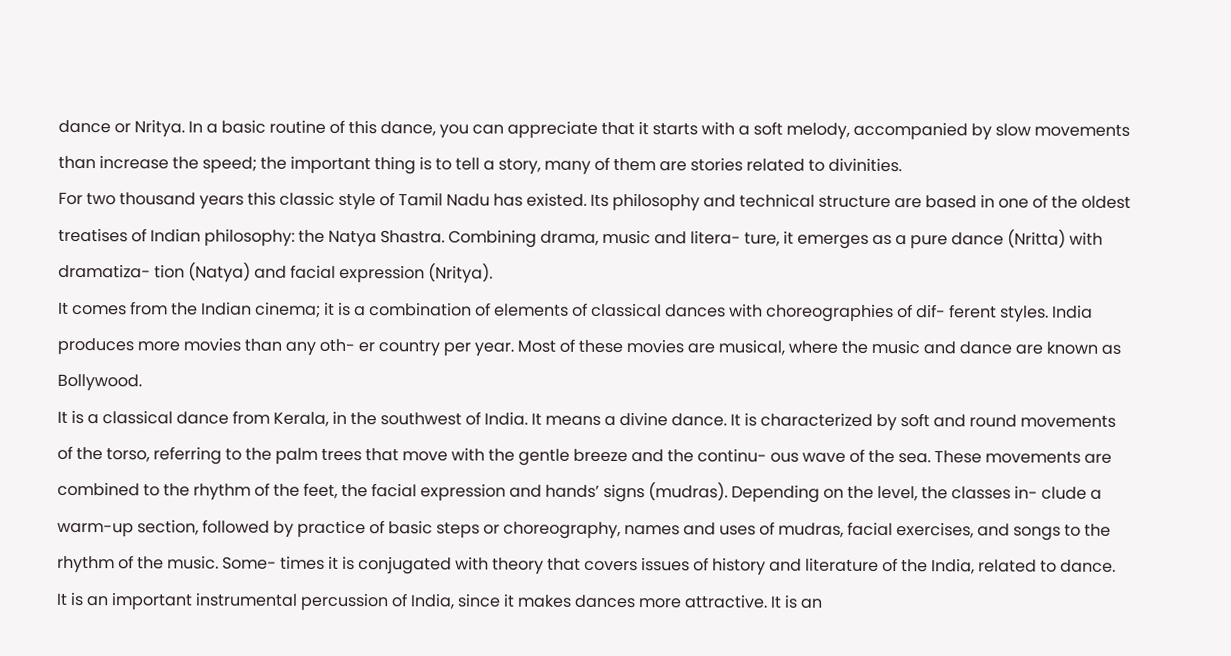dance or Nritya. In a basic routine of this dance, you can appreciate that it starts with a soft melody, accompanied by slow movements than increase the speed; the important thing is to tell a story, many of them are stories related to divinities.
For two thousand years this classic style of Tamil Nadu has existed. Its philosophy and technical structure are based in one of the oldest treatises of Indian philosophy: the Natya Shastra. Combining drama, music and litera- ture, it emerges as a pure dance (Nritta) with dramatiza- tion (Natya) and facial expression (Nritya).
It comes from the Indian cinema; it is a combination of elements of classical dances with choreographies of dif- ferent styles. India produces more movies than any oth- er country per year. Most of these movies are musical, where the music and dance are known as Bollywood.
It is a classical dance from Kerala, in the southwest of India. It means a divine dance. It is characterized by soft and round movements of the torso, referring to the palm trees that move with the gentle breeze and the continu- ous wave of the sea. These movements are combined to the rhythm of the feet, the facial expression and hands’ signs (mudras). Depending on the level, the classes in- clude a warm-up section, followed by practice of basic steps or choreography, names and uses of mudras, facial exercises, and songs to the rhythm of the music. Some- times it is conjugated with theory that covers issues of history and literature of the India, related to dance.
It is an important instrumental percussion of India, since it makes dances more attractive. It is an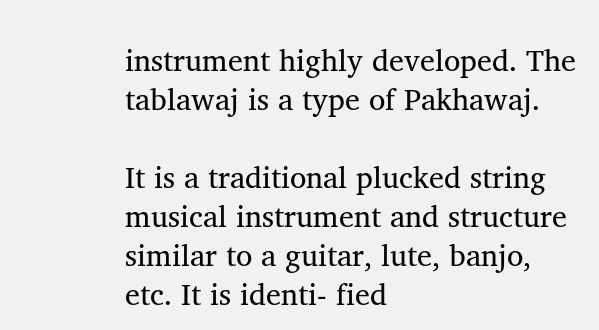instrument highly developed. The tablawaj is a type of Pakhawaj.

It is a traditional plucked string musical instrument and structure similar to a guitar, lute, banjo, etc. It is identi- fied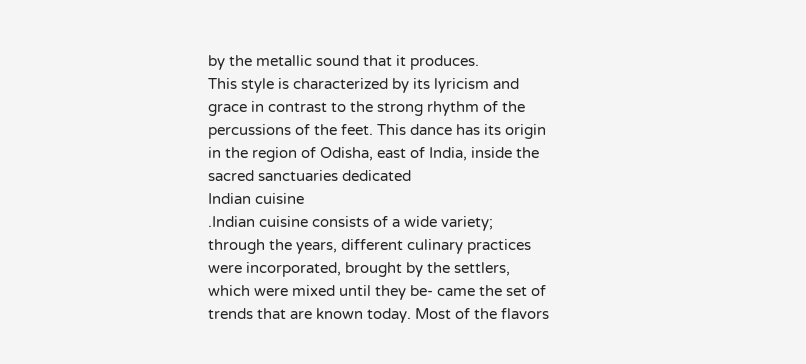by the metallic sound that it produces.
This style is characterized by its lyricism and grace in contrast to the strong rhythm of the percussions of the feet. This dance has its origin in the region of Odisha, east of India, inside the sacred sanctuaries dedicated
Indian cuisine
.Indian cuisine consists of a wide variety; through the years, different culinary practices were incorporated, brought by the settlers, which were mixed until they be- came the set of trends that are known today. Most of the flavors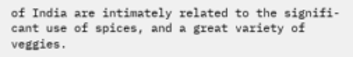of India are intimately related to the signifi- cant use of spices, and a great variety of veggies.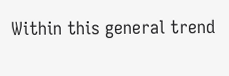Within this general trend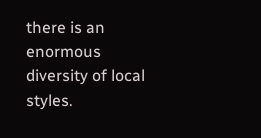there is an enormous diversity of local styles.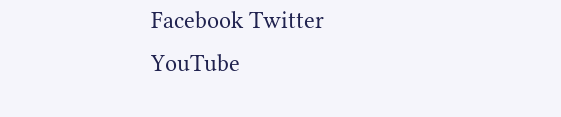Facebook Twitter YouTube